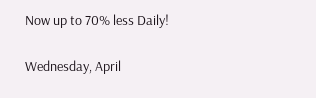Now up to 70% less Daily!

Wednesday, April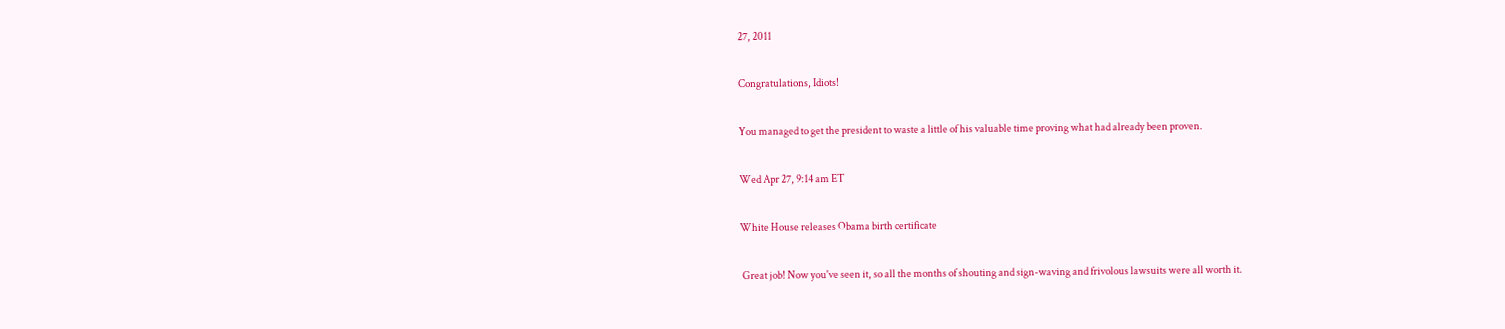27, 2011

Congratulations, Idiots!

You managed to get the president to waste a little of his valuable time proving what had already been proven.

Wed Apr 27, 9:14 am ET

White House releases Obama birth certificate

 Great job! Now you've seen it, so all the months of shouting and sign-waving and frivolous lawsuits were all worth it.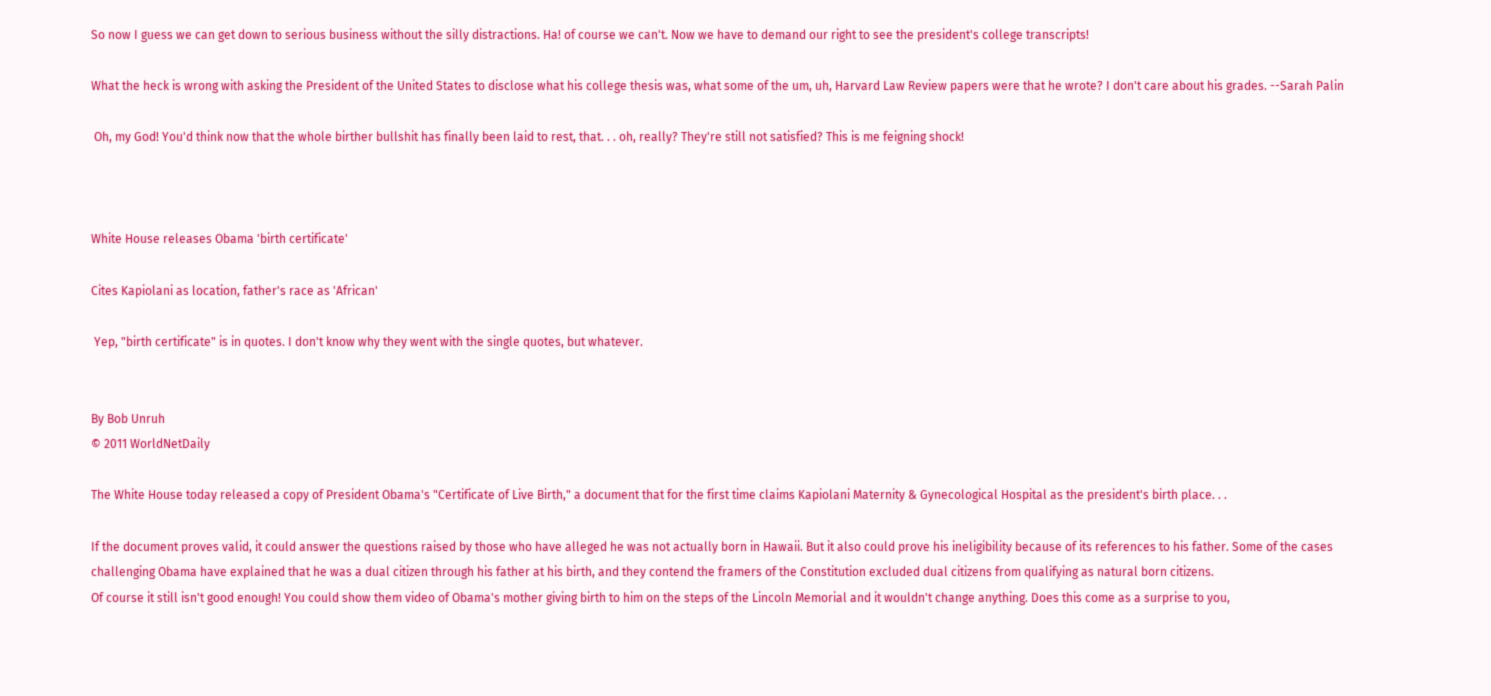So now I guess we can get down to serious business without the silly distractions. Ha! of course we can't. Now we have to demand our right to see the president's college transcripts!

What the heck is wrong with asking the President of the United States to disclose what his college thesis was, what some of the um, uh, Harvard Law Review papers were that he wrote? I don't care about his grades. --Sarah Palin

 Oh, my God! You'd think now that the whole birther bullshit has finally been laid to rest, that. . . oh, really? They're still not satisfied? This is me feigning shock!



White House releases Obama 'birth certificate'

Cites Kapiolani as location, father's race as 'African'

 Yep, "birth certificate" is in quotes. I don't know why they went with the single quotes, but whatever.


By Bob Unruh
© 2011 WorldNetDaily

The White House today released a copy of President Obama's "Certificate of Live Birth," a document that for the first time claims Kapiolani Maternity & Gynecological Hospital as the president's birth place. . .

If the document proves valid, it could answer the questions raised by those who have alleged he was not actually born in Hawaii. But it also could prove his ineligibility because of its references to his father. Some of the cases challenging Obama have explained that he was a dual citizen through his father at his birth, and they contend the framers of the Constitution excluded dual citizens from qualifying as natural born citizens.
Of course it still isn't good enough! You could show them video of Obama's mother giving birth to him on the steps of the Lincoln Memorial and it wouldn't change anything. Does this come as a surprise to you,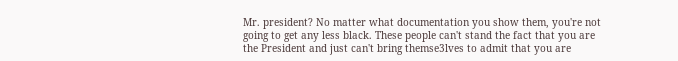Mr. president? No matter what documentation you show them, you're not going to get any less black. These people can't stand the fact that you are the President and just can't bring themse3lves to admit that you are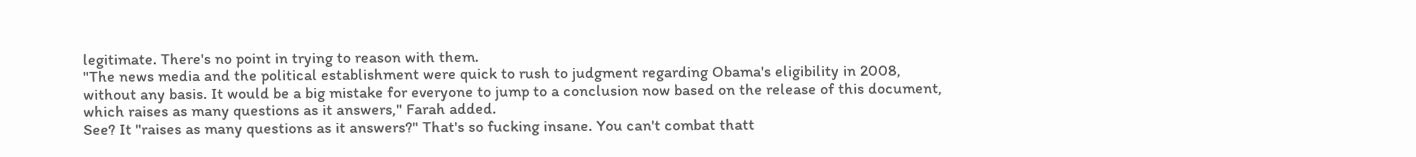legitimate. There's no point in trying to reason with them.
"The news media and the political establishment were quick to rush to judgment regarding Obama's eligibility in 2008, without any basis. It would be a big mistake for everyone to jump to a conclusion now based on the release of this document, which raises as many questions as it answers," Farah added.
See? It "raises as many questions as it answers?" That's so fucking insane. You can't combat thatt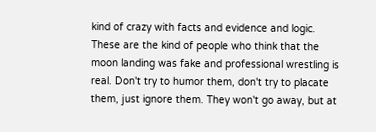kind of crazy with facts and evidence and logic. These are the kind of people who think that the moon landing was fake and professional wrestling is real. Don't try to humor them, don't try to placate them, just ignore them. They won't go away, but at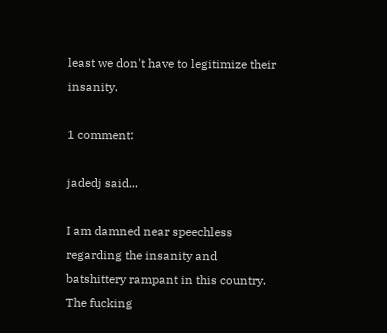least we don't have to legitimize their insanity.

1 comment:

jadedj said...

I am damned near speechless regarding the insanity and batshittery rampant in this country. The fucking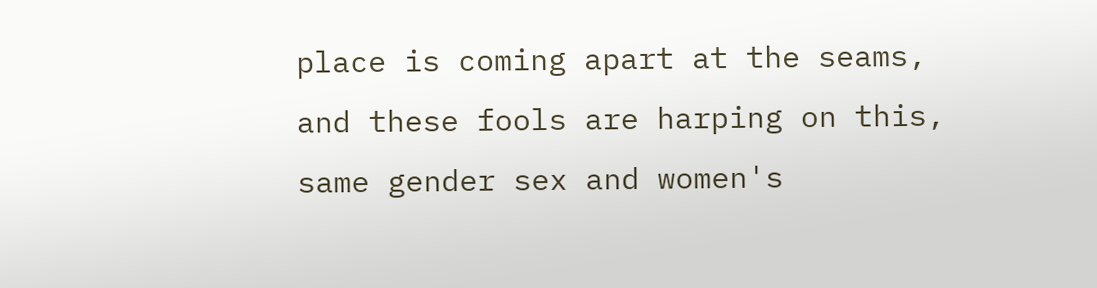place is coming apart at the seams, and these fools are harping on this, same gender sex and women's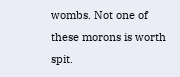wombs. Not one of these morons is worth spit.